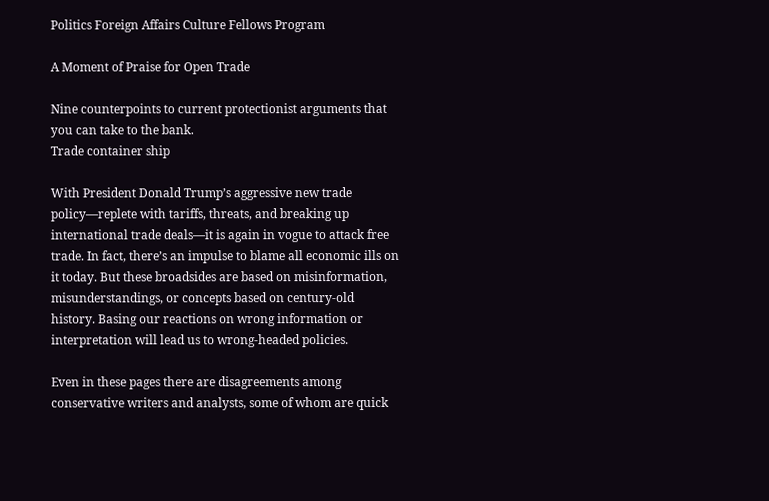Politics Foreign Affairs Culture Fellows Program

A Moment of Praise for Open Trade

Nine counterpoints to current protectionist arguments that you can take to the bank.
Trade container ship

With President Donald Trump’s aggressive new trade policy—replete with tariffs, threats, and breaking up international trade deals—it is again in vogue to attack free trade. In fact, there’s an impulse to blame all economic ills on it today. But these broadsides are based on misinformation, misunderstandings, or concepts based on century-old history. Basing our reactions on wrong information or interpretation will lead us to wrong-headed policies.

Even in these pages there are disagreements among conservative writers and analysts, some of whom are quick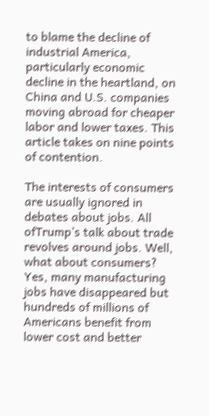to blame the decline of industrial America, particularly economic decline in the heartland, on China and U.S. companies moving abroad for cheaper labor and lower taxes. This article takes on nine points of contention.

The interests of consumers are usually ignored in debates about jobs. All ofTrump’s talk about trade revolves around jobs. Well, what about consumers? Yes, many manufacturing jobs have disappeared but hundreds of millions of Americans benefit from lower cost and better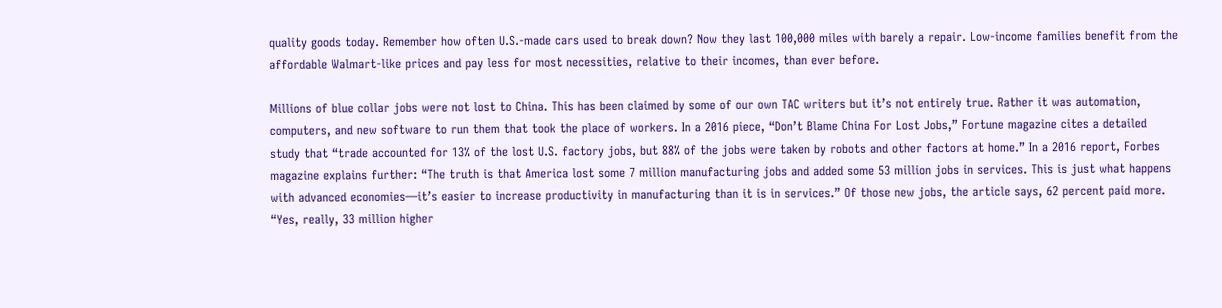quality goods today. Remember how often U.S.-made cars used to break down? Now they last 100,000 miles with barely a repair. Low-income families benefit from the affordable Walmart-like prices and pay less for most necessities, relative to their incomes, than ever before.

Millions of blue collar jobs were not lost to China. This has been claimed by some of our own TAC writers but it’s not entirely true. Rather it was automation, computers, and new software to run them that took the place of workers. In a 2016 piece, “Don’t Blame China For Lost Jobs,” Fortune magazine cites a detailed study that “trade accounted for 13% of the lost U.S. factory jobs, but 88% of the jobs were taken by robots and other factors at home.” In a 2016 report, Forbes magazine explains further: “The truth is that America lost some 7 million manufacturing jobs and added some 53 million jobs in services. This is just what happens with advanced economies—it’s easier to increase productivity in manufacturing than it is in services.” Of those new jobs, the article says, 62 percent paid more. “Yes, really, 33 million higher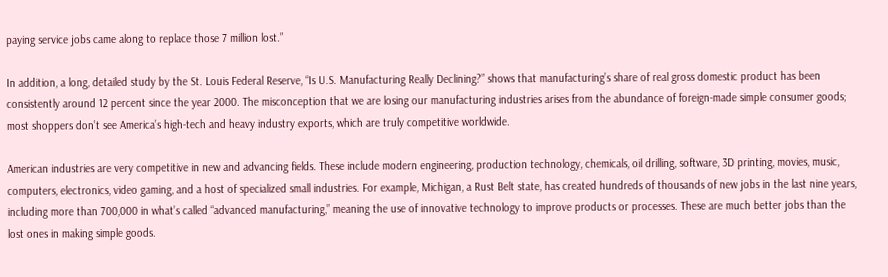paying service jobs came along to replace those 7 million lost.”

In addition, a long, detailed study by the St. Louis Federal Reserve, “Is U.S. Manufacturing Really Declining?” shows that manufacturing’s share of real gross domestic product has been consistently around 12 percent since the year 2000. The misconception that we are losing our manufacturing industries arises from the abundance of foreign-made simple consumer goods; most shoppers don’t see America’s high-tech and heavy industry exports, which are truly competitive worldwide.

American industries are very competitive in new and advancing fields. These include modern engineering, production technology, chemicals, oil drilling, software, 3D printing, movies, music, computers, electronics, video gaming, and a host of specialized small industries. For example, Michigan, a Rust Belt state, has created hundreds of thousands of new jobs in the last nine years, including more than 700,000 in what’s called “advanced manufacturing,” meaning the use of innovative technology to improve products or processes. These are much better jobs than the lost ones in making simple goods.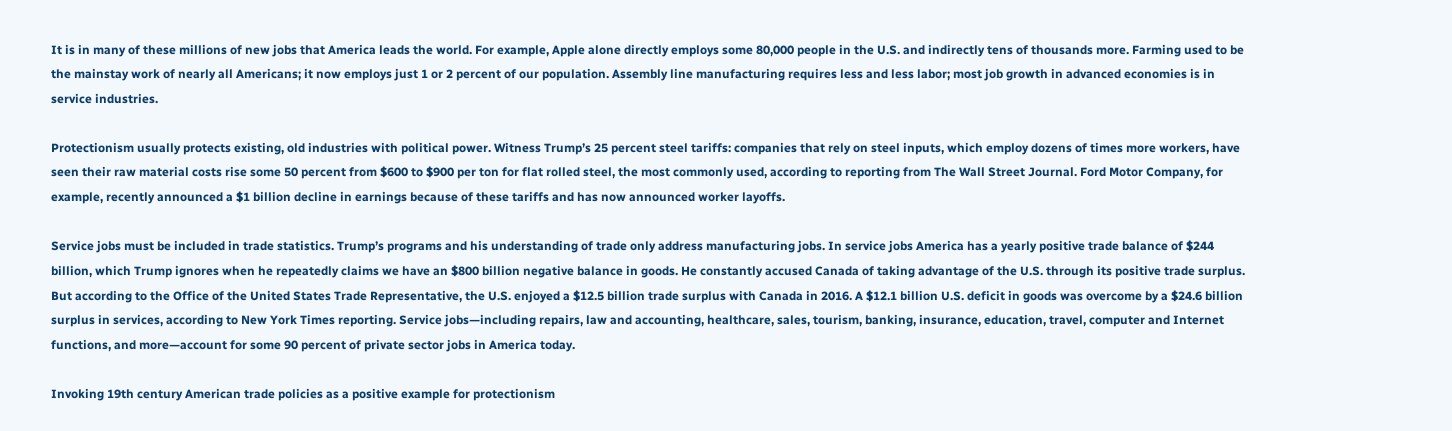It is in many of these millions of new jobs that America leads the world. For example, Apple alone directly employs some 80,000 people in the U.S. and indirectly tens of thousands more. Farming used to be the mainstay work of nearly all Americans; it now employs just 1 or 2 percent of our population. Assembly line manufacturing requires less and less labor; most job growth in advanced economies is in service industries.

Protectionism usually protects existing, old industries with political power. Witness Trump’s 25 percent steel tariffs: companies that rely on steel inputs, which employ dozens of times more workers, have seen their raw material costs rise some 50 percent from $600 to $900 per ton for flat rolled steel, the most commonly used, according to reporting from The Wall Street Journal. Ford Motor Company, for example, recently announced a $1 billion decline in earnings because of these tariffs and has now announced worker layoffs.

Service jobs must be included in trade statistics. Trump’s programs and his understanding of trade only address manufacturing jobs. In service jobs America has a yearly positive trade balance of $244 billion, which Trump ignores when he repeatedly claims we have an $800 billion negative balance in goods. He constantly accused Canada of taking advantage of the U.S. through its positive trade surplus. But according to the Office of the United States Trade Representative, the U.S. enjoyed a $12.5 billion trade surplus with Canada in 2016. A $12.1 billion U.S. deficit in goods was overcome by a $24.6 billion surplus in services, according to New York Times reporting. Service jobs—including repairs, law and accounting, healthcare, sales, tourism, banking, insurance, education, travel, computer and Internet functions, and more—account for some 90 percent of private sector jobs in America today.

Invoking 19th century American trade policies as a positive example for protectionism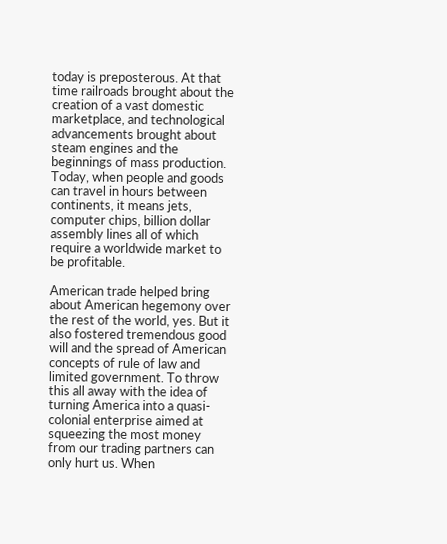today is preposterous. At that time railroads brought about the creation of a vast domestic marketplace, and technological advancements brought about steam engines and the beginnings of mass production. Today, when people and goods can travel in hours between continents, it means jets, computer chips, billion dollar assembly lines all of which require a worldwide market to be profitable.

American trade helped bring about American hegemony over the rest of the world, yes. But it also fostered tremendous good will and the spread of American concepts of rule of law and limited government. To throw this all away with the idea of turning America into a quasi-colonial enterprise aimed at squeezing the most money from our trading partners can only hurt us. When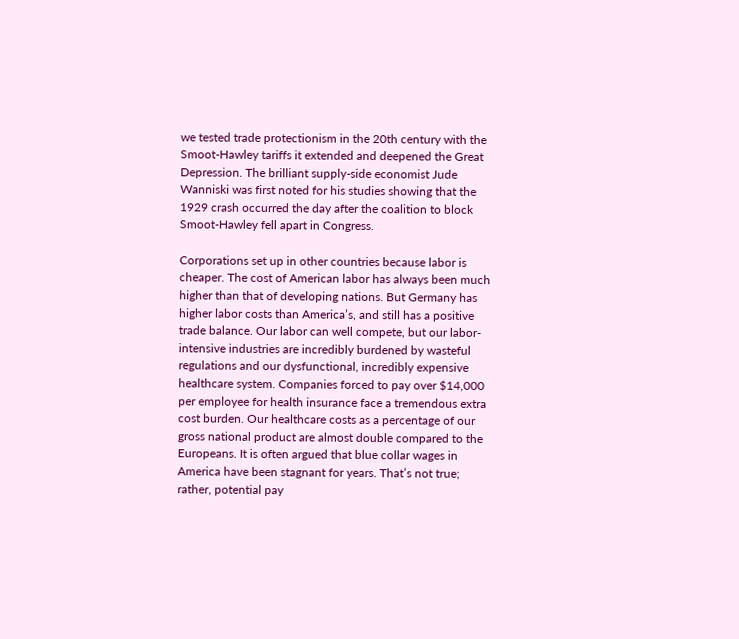we tested trade protectionism in the 20th century with the Smoot-Hawley tariffs it extended and deepened the Great Depression. The brilliant supply-side economist Jude Wanniski was first noted for his studies showing that the 1929 crash occurred the day after the coalition to block Smoot-Hawley fell apart in Congress.

Corporations set up in other countries because labor is cheaper. The cost of American labor has always been much higher than that of developing nations. But Germany has higher labor costs than America’s, and still has a positive trade balance. Our labor can well compete, but our labor-intensive industries are incredibly burdened by wasteful regulations and our dysfunctional, incredibly expensive healthcare system. Companies forced to pay over $14,000 per employee for health insurance face a tremendous extra cost burden. Our healthcare costs as a percentage of our gross national product are almost double compared to the Europeans. It is often argued that blue collar wages in America have been stagnant for years. That’s not true; rather, potential pay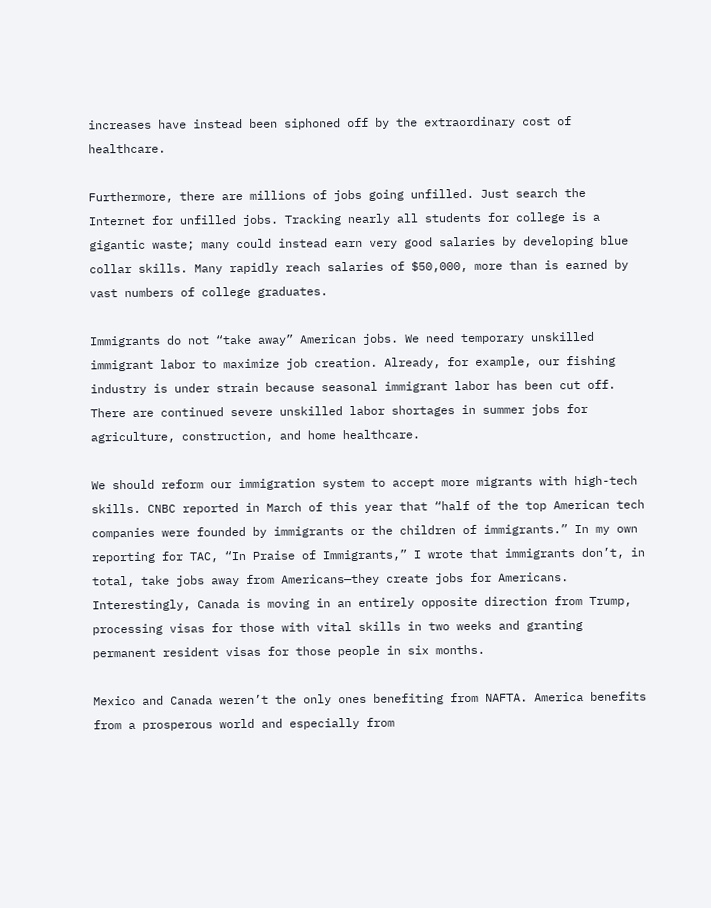increases have instead been siphoned off by the extraordinary cost of healthcare.

Furthermore, there are millions of jobs going unfilled. Just search the Internet for unfilled jobs. Tracking nearly all students for college is a gigantic waste; many could instead earn very good salaries by developing blue collar skills. Many rapidly reach salaries of $50,000, more than is earned by vast numbers of college graduates.

Immigrants do not “take away” American jobs. We need temporary unskilled immigrant labor to maximize job creation. Already, for example, our fishing industry is under strain because seasonal immigrant labor has been cut off. There are continued severe unskilled labor shortages in summer jobs for agriculture, construction, and home healthcare.

We should reform our immigration system to accept more migrants with high-tech skills. CNBC reported in March of this year that “half of the top American tech companies were founded by immigrants or the children of immigrants.” In my own reporting for TAC, “In Praise of Immigrants,” I wrote that immigrants don’t, in total, take jobs away from Americans—they create jobs for Americans. Interestingly, Canada is moving in an entirely opposite direction from Trump, processing visas for those with vital skills in two weeks and granting permanent resident visas for those people in six months.

Mexico and Canada weren’t the only ones benefiting from NAFTA. America benefits from a prosperous world and especially from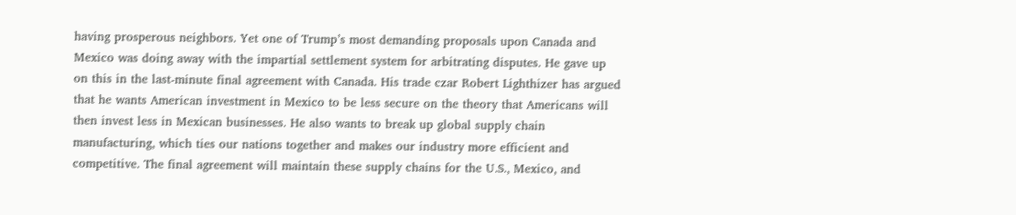having prosperous neighbors. Yet one of Trump’s most demanding proposals upon Canada and Mexico was doing away with the impartial settlement system for arbitrating disputes. He gave up on this in the last-minute final agreement with Canada. His trade czar Robert Lighthizer has argued that he wants American investment in Mexico to be less secure on the theory that Americans will then invest less in Mexican businesses. He also wants to break up global supply chain manufacturing, which ties our nations together and makes our industry more efficient and competitive. The final agreement will maintain these supply chains for the U.S., Mexico, and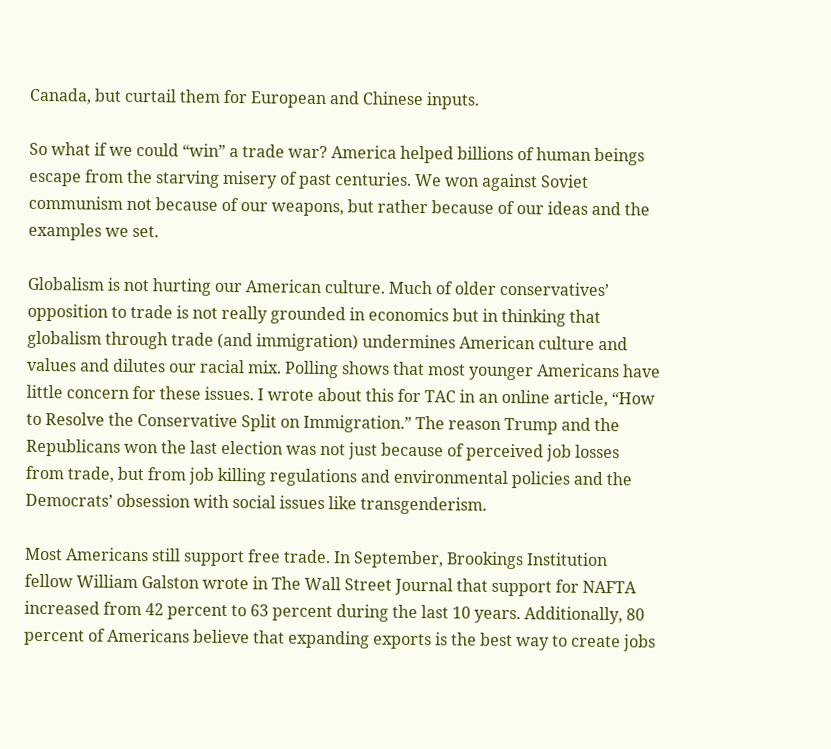Canada, but curtail them for European and Chinese inputs.

So what if we could “win” a trade war? America helped billions of human beings escape from the starving misery of past centuries. We won against Soviet communism not because of our weapons, but rather because of our ideas and the examples we set.

Globalism is not hurting our American culture. Much of older conservatives’ opposition to trade is not really grounded in economics but in thinking that globalism through trade (and immigration) undermines American culture and values and dilutes our racial mix. Polling shows that most younger Americans have little concern for these issues. I wrote about this for TAC in an online article, “How to Resolve the Conservative Split on Immigration.” The reason Trump and the Republicans won the last election was not just because of perceived job losses from trade, but from job killing regulations and environmental policies and the Democrats’ obsession with social issues like transgenderism.

Most Americans still support free trade. In September, Brookings Institution fellow William Galston wrote in The Wall Street Journal that support for NAFTA increased from 42 percent to 63 percent during the last 10 years. Additionally, 80 percent of Americans believe that expanding exports is the best way to create jobs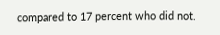compared to 17 percent who did not.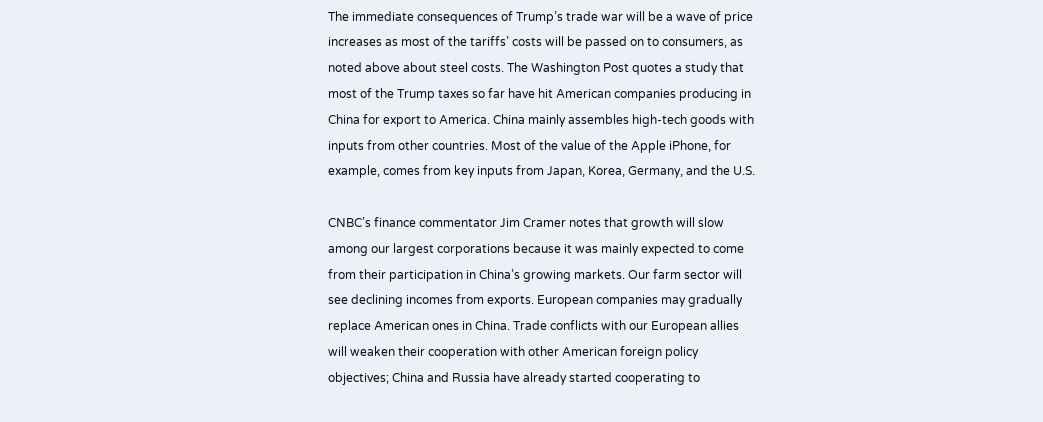The immediate consequences of Trump’s trade war will be a wave of price increases as most of the tariffs’ costs will be passed on to consumers, as noted above about steel costs. The Washington Post quotes a study that most of the Trump taxes so far have hit American companies producing in China for export to America. China mainly assembles high-tech goods with inputs from other countries. Most of the value of the Apple iPhone, for example, comes from key inputs from Japan, Korea, Germany, and the U.S.

CNBC’s finance commentator Jim Cramer notes that growth will slow among our largest corporations because it was mainly expected to come from their participation in China’s growing markets. Our farm sector will see declining incomes from exports. European companies may gradually replace American ones in China. Trade conflicts with our European allies will weaken their cooperation with other American foreign policy objectives; China and Russia have already started cooperating to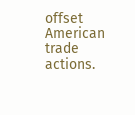offset American trade actions.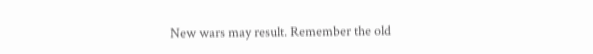New wars may result. Remember the old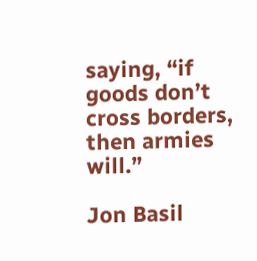saying, “if goods don’t cross borders, then armies will.”

Jon Basil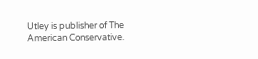Utley is publisher of The American Conservative.